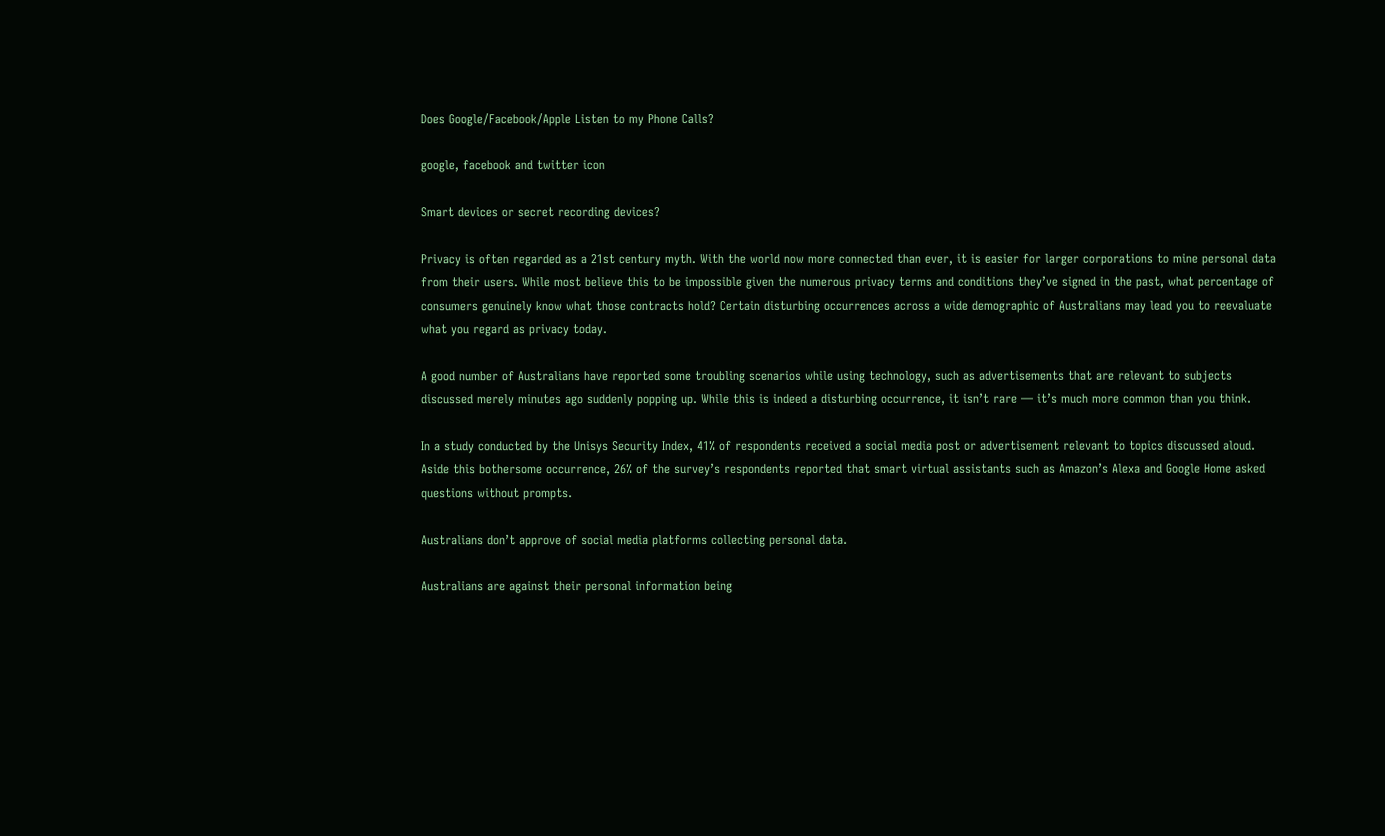Does Google/Facebook/Apple Listen to my Phone Calls?

google, facebook and twitter icon

Smart devices or secret recording devices?

Privacy is often regarded as a 21st century myth. With the world now more connected than ever, it is easier for larger corporations to mine personal data from their users. While most believe this to be impossible given the numerous privacy terms and conditions they’ve signed in the past, what percentage of consumers genuinely know what those contracts hold? Certain disturbing occurrences across a wide demographic of Australians may lead you to reevaluate what you regard as privacy today.

A good number of Australians have reported some troubling scenarios while using technology, such as advertisements that are relevant to subjects discussed merely minutes ago suddenly popping up. While this is indeed a disturbing occurrence, it isn’t rare — it’s much more common than you think.

In a study conducted by the Unisys Security Index, 41% of respondents received a social media post or advertisement relevant to topics discussed aloud. Aside this bothersome occurrence, 26% of the survey’s respondents reported that smart virtual assistants such as Amazon’s Alexa and Google Home asked questions without prompts.

Australians don’t approve of social media platforms collecting personal data.

Australians are against their personal information being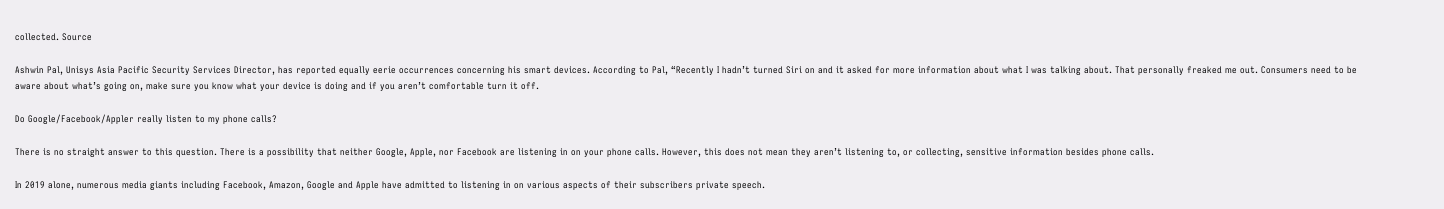collected. Source

Ashwin Pal, Unisys Asia Pacific Security Services Director, has reported equally eerie occurrences concerning his smart devices. According to Pal, “Recently I hadn’t turned Siri on and it asked for more information about what I was talking about. That personally freaked me out. Consumers need to be aware about what’s going on, make sure you know what your device is doing and if you aren’t comfortable turn it off.

Do Google/Facebook/Appler really listen to my phone calls?

There is no straight answer to this question. There is a possibility that neither Google, Apple, nor Facebook are listening in on your phone calls. However, this does not mean they aren’t listening to, or collecting, sensitive information besides phone calls.

In 2019 alone, numerous media giants including Facebook, Amazon, Google and Apple have admitted to listening in on various aspects of their subscribers private speech.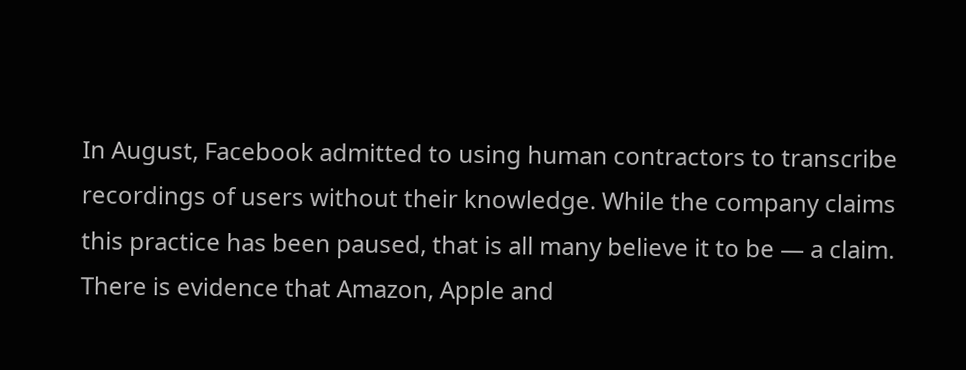In August, Facebook admitted to using human contractors to transcribe recordings of users without their knowledge. While the company claims this practice has been paused, that is all many believe it to be — a claim. There is evidence that Amazon, Apple and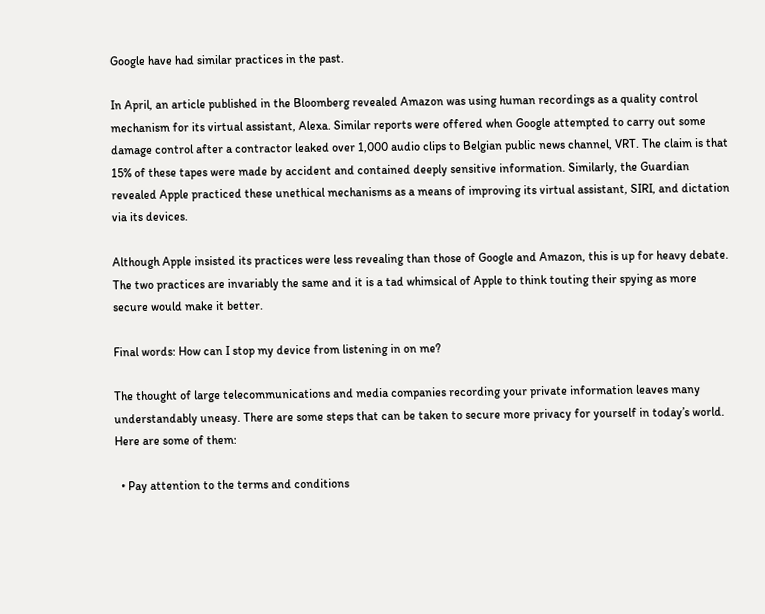Google have had similar practices in the past.

In April, an article published in the Bloomberg revealed Amazon was using human recordings as a quality control mechanism for its virtual assistant, Alexa. Similar reports were offered when Google attempted to carry out some damage control after a contractor leaked over 1,000 audio clips to Belgian public news channel, VRT. The claim is that 15% of these tapes were made by accident and contained deeply sensitive information. Similarly, the Guardian revealed Apple practiced these unethical mechanisms as a means of improving its virtual assistant, SIRI, and dictation via its devices.

Although Apple insisted its practices were less revealing than those of Google and Amazon, this is up for heavy debate. The two practices are invariably the same and it is a tad whimsical of Apple to think touting their spying as more secure would make it better.

Final words: How can I stop my device from listening in on me?

The thought of large telecommunications and media companies recording your private information leaves many understandably uneasy. There are some steps that can be taken to secure more privacy for yourself in today’s world. Here are some of them:

  • Pay attention to the terms and conditions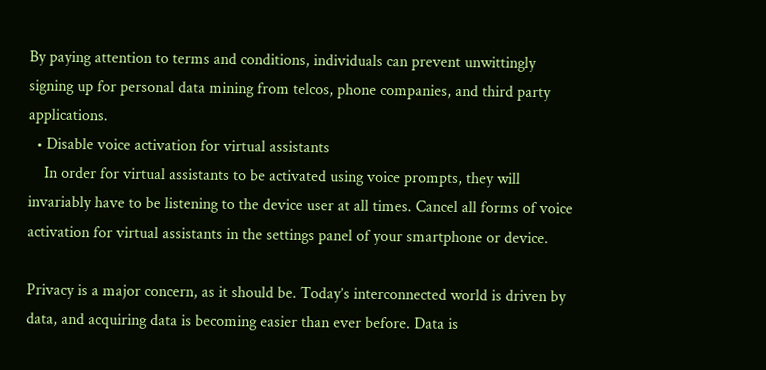By paying attention to terms and conditions, individuals can prevent unwittingly signing up for personal data mining from telcos, phone companies, and third party applications.
  • Disable voice activation for virtual assistants
    In order for virtual assistants to be activated using voice prompts, they will invariably have to be listening to the device user at all times. Cancel all forms of voice activation for virtual assistants in the settings panel of your smartphone or device.

Privacy is a major concern, as it should be. Today’s interconnected world is driven by data, and acquiring data is becoming easier than ever before. Data is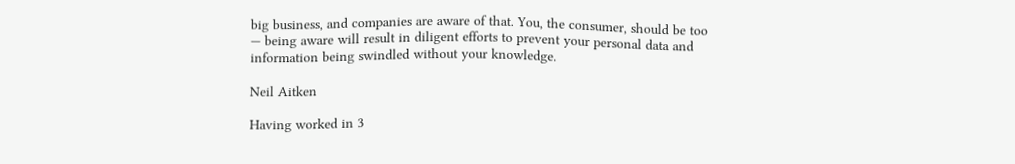big business, and companies are aware of that. You, the consumer, should be too — being aware will result in diligent efforts to prevent your personal data and information being swindled without your knowledge.

Neil Aitken

Having worked in 3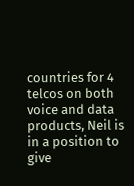countries for 4 telcos on both voice and data products, Neil is in a position to give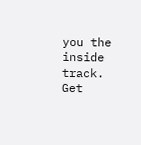you the inside track. Get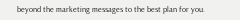beyond the marketing messages to the best plan for you.